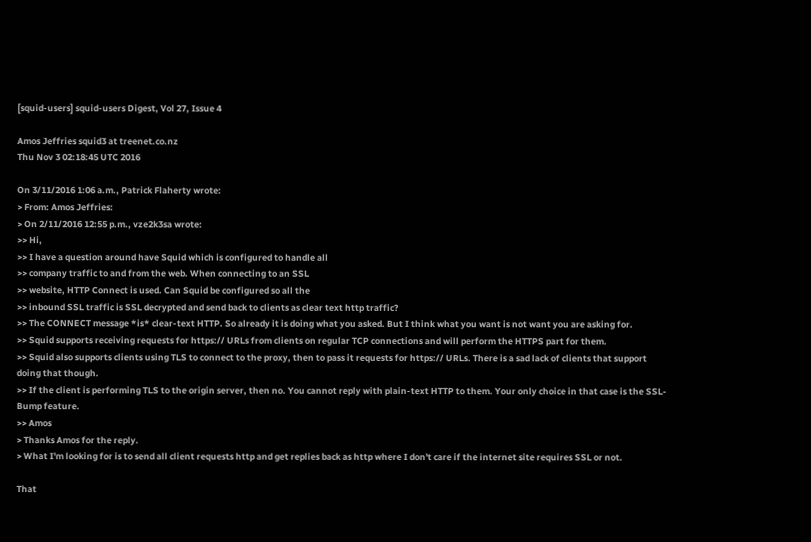[squid-users] squid-users Digest, Vol 27, Issue 4

Amos Jeffries squid3 at treenet.co.nz
Thu Nov 3 02:18:45 UTC 2016

On 3/11/2016 1:06 a.m., Patrick Flaherty wrote:
> From: Amos Jeffries:
> On 2/11/2016 12:55 p.m., vze2k3sa wrote:
>> Hi,
>> I have a question around have Squid which is configured to handle all
>> company traffic to and from the web. When connecting to an SSL
>> website, HTTP Connect is used. Can Squid be configured so all the
>> inbound SSL traffic is SSL decrypted and send back to clients as clear text http traffic?
>> The CONNECT message *is* clear-text HTTP. So already it is doing what you asked. But I think what you want is not want you are asking for.
>> Squid supports receiving requests for https:// URLs from clients on regular TCP connections and will perform the HTTPS part for them.
>> Squid also supports clients using TLS to connect to the proxy, then to pass it requests for https:// URLs. There is a sad lack of clients that support doing that though.
>> If the client is performing TLS to the origin server, then no. You cannot reply with plain-text HTTP to them. Your only choice in that case is the SSL-Bump feature.
>> Amos
> Thanks Amos for the reply.
> What I'm looking for is to send all client requests http and get replies back as http where I don't care if the internet site requires SSL or not.

That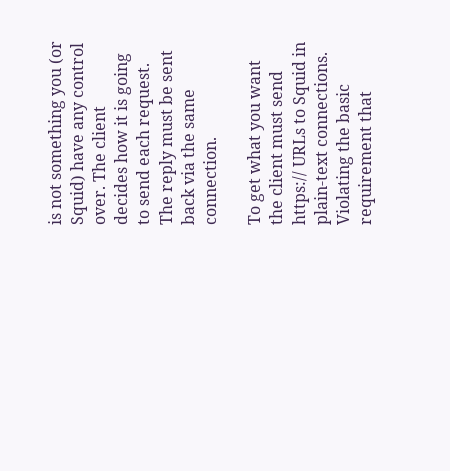is not something you (or Squid) have any control over. The client
decides how it is going to send each request. The reply must be sent
back via the same connection.

To get what you want the client must send https:// URLs to Squid in
plain-text connections. Violating the basic requirement that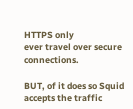HTTPS only
ever travel over secure connections.

BUT, of it does so Squid accepts the traffic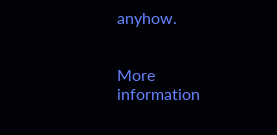anyhow.


More information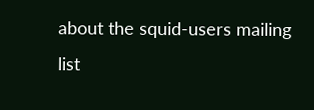about the squid-users mailing list